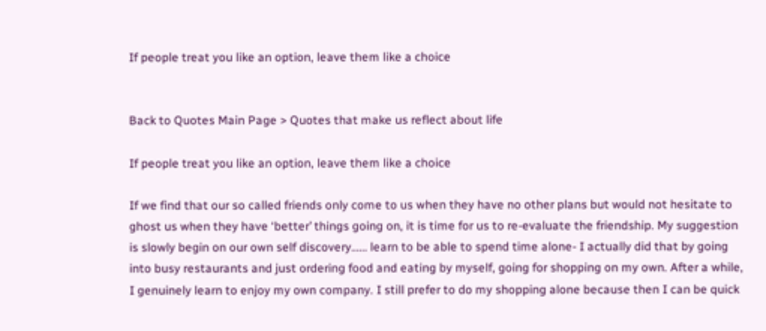If people treat you like an option, leave them like a choice


Back to Quotes Main Page > Quotes that make us reflect about life

If people treat you like an option, leave them like a choice

If we find that our so called friends only come to us when they have no other plans but would not hesitate to ghost us when they have ‘better’ things going on, it is time for us to re-evaluate the friendship. My suggestion is slowly begin on our own self discovery…… learn to be able to spend time alone- I actually did that by going into busy restaurants and just ordering food and eating by myself, going for shopping on my own. After a while, I genuinely learn to enjoy my own company. I still prefer to do my shopping alone because then I can be quick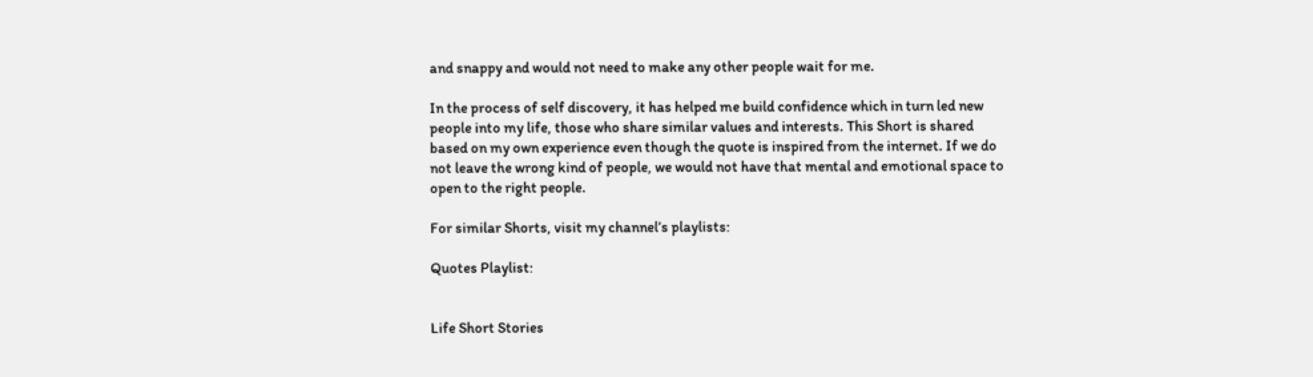and snappy and would not need to make any other people wait for me.

In the process of self discovery, it has helped me build confidence which in turn led new people into my life, those who share similar values and interests. This Short is shared based on my own experience even though the quote is inspired from the internet. If we do not leave the wrong kind of people, we would not have that mental and emotional space to open to the right people.

For similar Shorts, visit my channel’s playlists:

Quotes Playlist:


Life Short Stories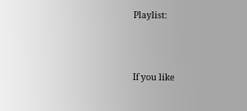Playlist:



If you like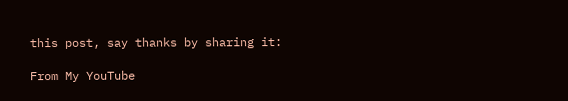this post, say thanks by sharing it:

From My YouTube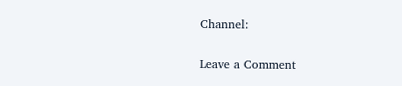Channel:

Leave a Comment